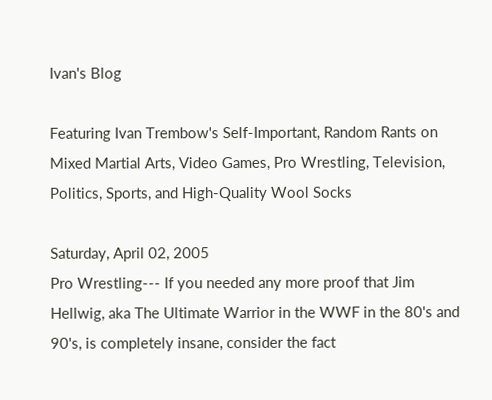Ivan's Blog

Featuring Ivan Trembow's Self-Important, Random Rants on Mixed Martial Arts, Video Games, Pro Wrestling, Television, Politics, Sports, and High-Quality Wool Socks

Saturday, April 02, 2005
Pro Wrestling--- If you needed any more proof that Jim Hellwig, aka The Ultimate Warrior in the WWF in the 80's and 90's, is completely insane, consider the fact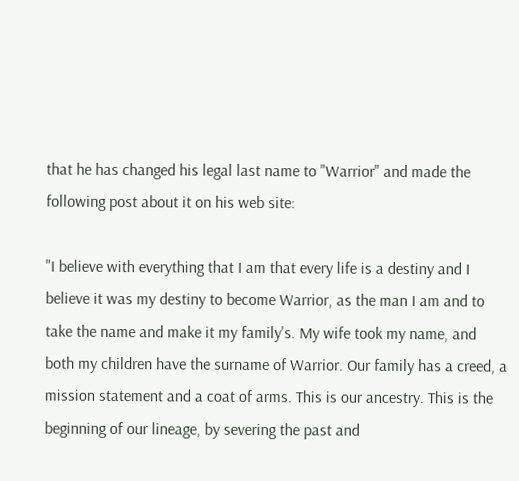that he has changed his legal last name to "Warrior" and made the following post about it on his web site:

"I believe with everything that I am that every life is a destiny and I believe it was my destiny to become Warrior, as the man I am and to take the name and make it my family's. My wife took my name, and both my children have the surname of Warrior. Our family has a creed, a mission statement and a coat of arms. This is our ancestry. This is the beginning of our lineage, by severing the past and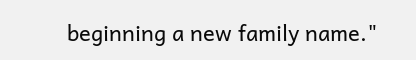beginning a new family name."